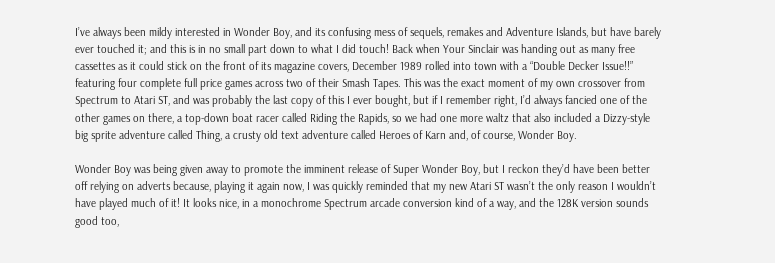I’ve always been mildy interested in Wonder Boy, and its confusing mess of sequels, remakes and Adventure Islands, but have barely ever touched it; and this is in no small part down to what I did touch! Back when Your Sinclair was handing out as many free cassettes as it could stick on the front of its magazine covers, December 1989 rolled into town with a “Double Decker Issue!!” featuring four complete full price games across two of their Smash Tapes. This was the exact moment of my own crossover from Spectrum to Atari ST, and was probably the last copy of this I ever bought, but if I remember right, I’d always fancied one of the other games on there, a top-down boat racer called Riding the Rapids, so we had one more waltz that also included a Dizzy-style big sprite adventure called Thing, a crusty old text adventure called Heroes of Karn and, of course, Wonder Boy.

Wonder Boy was being given away to promote the imminent release of Super Wonder Boy, but I reckon they’d have been better off relying on adverts because, playing it again now, I was quickly reminded that my new Atari ST wasn’t the only reason I wouldn’t have played much of it! It looks nice, in a monochrome Spectrum arcade conversion kind of a way, and the 128K version sounds good too,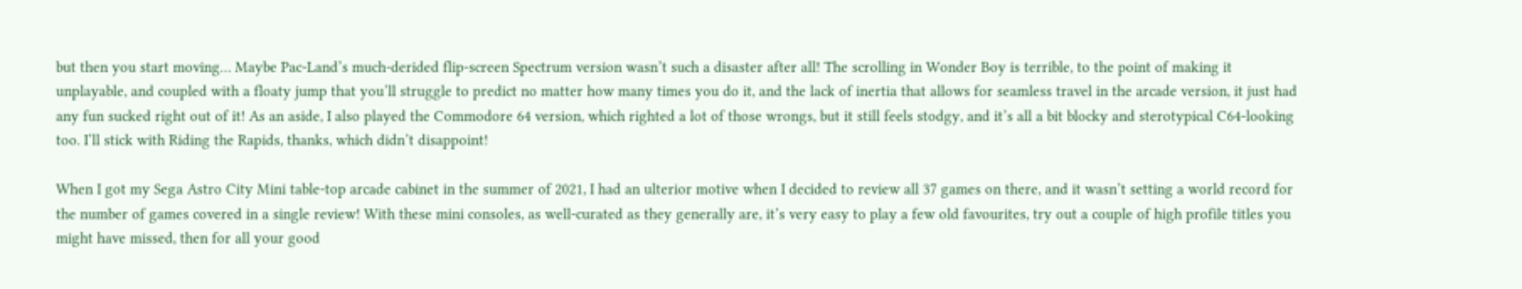but then you start moving… Maybe Pac-Land’s much-derided flip-screen Spectrum version wasn’t such a disaster after all! The scrolling in Wonder Boy is terrible, to the point of making it unplayable, and coupled with a floaty jump that you’ll struggle to predict no matter how many times you do it, and the lack of inertia that allows for seamless travel in the arcade version, it just had any fun sucked right out of it! As an aside, I also played the Commodore 64 version, which righted a lot of those wrongs, but it still feels stodgy, and it’s all a bit blocky and sterotypical C64-looking too. I’ll stick with Riding the Rapids, thanks, which didn’t disappoint!

When I got my Sega Astro City Mini table-top arcade cabinet in the summer of 2021, I had an ulterior motive when I decided to review all 37 games on there, and it wasn’t setting a world record for the number of games covered in a single review! With these mini consoles, as well-curated as they generally are, it’s very easy to play a few old favourites, try out a couple of high profile titles you might have missed, then for all your good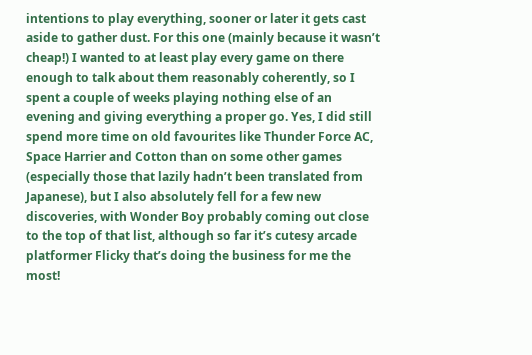intentions to play everything, sooner or later it gets cast aside to gather dust. For this one (mainly because it wasn’t cheap!) I wanted to at least play every game on there enough to talk about them reasonably coherently, so I spent a couple of weeks playing nothing else of an evening and giving everything a proper go. Yes, I did still spend more time on old favourites like Thunder Force AC, Space Harrier and Cotton than on some other games (especially those that lazily hadn’t been translated from Japanese), but I also absolutely fell for a few new discoveries, with Wonder Boy probably coming out close to the top of that list, although so far it’s cutesy arcade platformer Flicky that’s doing the business for me the most!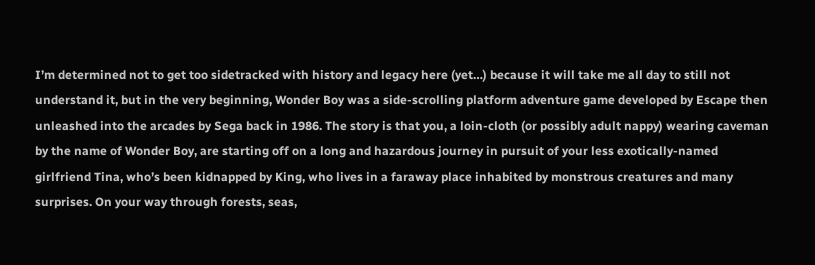I’m determined not to get too sidetracked with history and legacy here (yet…) because it will take me all day to still not understand it, but in the very beginning, Wonder Boy was a side-scrolling platform adventure game developed by Escape then unleashed into the arcades by Sega back in 1986. The story is that you, a loin-cloth (or possibly adult nappy) wearing caveman by the name of Wonder Boy, are starting off on a long and hazardous journey in pursuit of your less exotically-named girlfriend Tina, who’s been kidnapped by King, who lives in a faraway place inhabited by monstrous creatures and many surprises. On your way through forests, seas,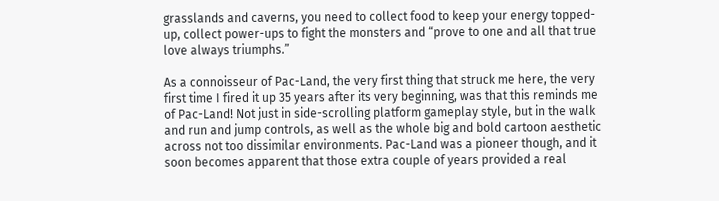grasslands and caverns, you need to collect food to keep your energy topped-up, collect power-ups to fight the monsters and “prove to one and all that true love always triumphs.”

As a connoisseur of Pac-Land, the very first thing that struck me here, the very first time I fired it up 35 years after its very beginning, was that this reminds me of Pac-Land! Not just in side-scrolling platform gameplay style, but in the walk and run and jump controls, as well as the whole big and bold cartoon aesthetic across not too dissimilar environments. Pac-Land was a pioneer though, and it soon becomes apparent that those extra couple of years provided a real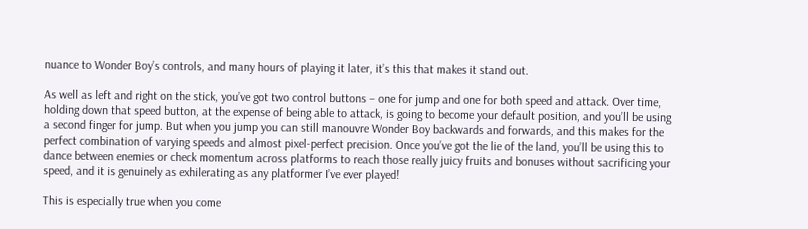nuance to Wonder Boy’s controls, and many hours of playing it later, it’s this that makes it stand out.

As well as left and right on the stick, you’ve got two control buttons – one for jump and one for both speed and attack. Over time, holding down that speed button, at the expense of being able to attack, is going to become your default position, and you’ll be using a second finger for jump. But when you jump you can still manouvre Wonder Boy backwards and forwards, and this makes for the perfect combination of varying speeds and almost pixel-perfect precision. Once you’ve got the lie of the land, you’ll be using this to dance between enemies or check momentum across platforms to reach those really juicy fruits and bonuses without sacrificing your speed, and it is genuinely as exhilerating as any platformer I’ve ever played!

This is especially true when you come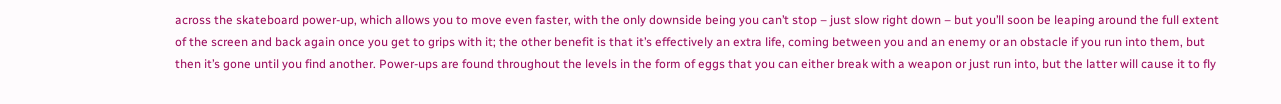across the skateboard power-up, which allows you to move even faster, with the only downside being you can’t stop – just slow right down – but you’ll soon be leaping around the full extent of the screen and back again once you get to grips with it; the other benefit is that it’s effectively an extra life, coming between you and an enemy or an obstacle if you run into them, but then it’s gone until you find another. Power-ups are found throughout the levels in the form of eggs that you can either break with a weapon or just run into, but the latter will cause it to fly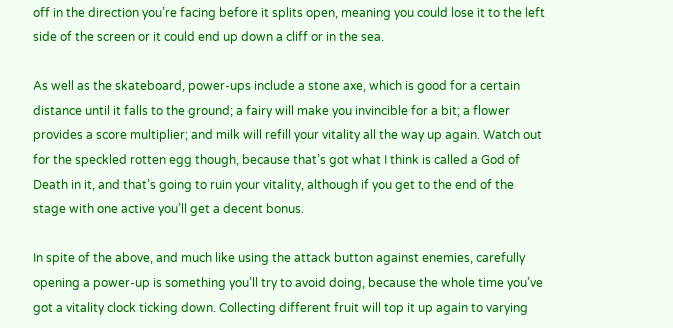off in the direction you’re facing before it splits open, meaning you could lose it to the left side of the screen or it could end up down a cliff or in the sea.

As well as the skateboard, power-ups include a stone axe, which is good for a certain distance until it falls to the ground; a fairy will make you invincible for a bit; a flower provides a score multiplier; and milk will refill your vitality all the way up again. Watch out for the speckled rotten egg though, because that’s got what I think is called a God of Death in it, and that’s going to ruin your vitality, although if you get to the end of the stage with one active you’ll get a decent bonus.

In spite of the above, and much like using the attack button against enemies, carefully opening a power-up is something you’ll try to avoid doing, because the whole time you’ve got a vitality clock ticking down. Collecting different fruit will top it up again to varying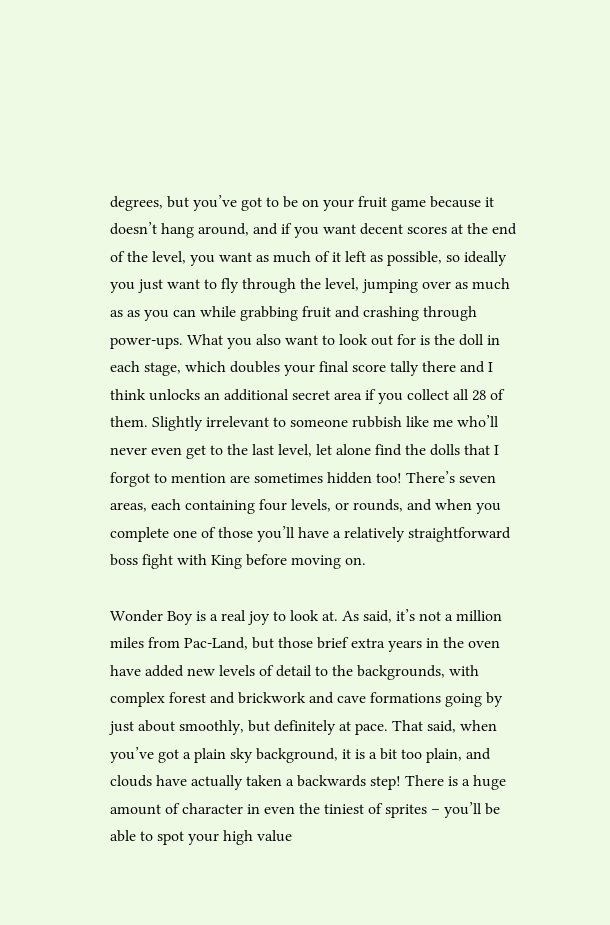degrees, but you’ve got to be on your fruit game because it doesn’t hang around, and if you want decent scores at the end of the level, you want as much of it left as possible, so ideally you just want to fly through the level, jumping over as much as as you can while grabbing fruit and crashing through power-ups. What you also want to look out for is the doll in each stage, which doubles your final score tally there and I think unlocks an additional secret area if you collect all 28 of them. Slightly irrelevant to someone rubbish like me who’ll never even get to the last level, let alone find the dolls that I forgot to mention are sometimes hidden too! There’s seven areas, each containing four levels, or rounds, and when you complete one of those you’ll have a relatively straightforward boss fight with King before moving on.

Wonder Boy is a real joy to look at. As said, it’s not a million miles from Pac-Land, but those brief extra years in the oven have added new levels of detail to the backgrounds, with complex forest and brickwork and cave formations going by just about smoothly, but definitely at pace. That said, when you’ve got a plain sky background, it is a bit too plain, and clouds have actually taken a backwards step! There is a huge amount of character in even the tiniest of sprites – you’ll be able to spot your high value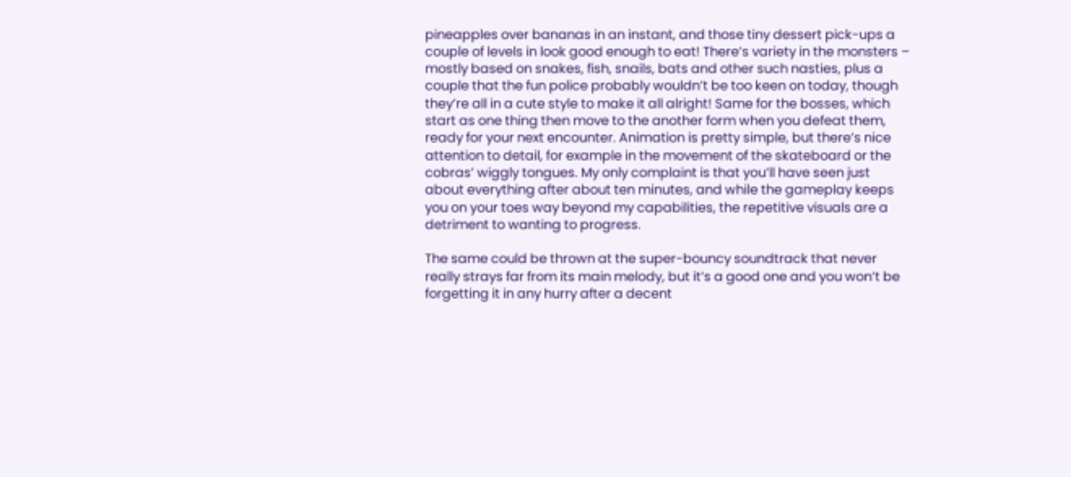pineapples over bananas in an instant, and those tiny dessert pick-ups a couple of levels in look good enough to eat! There’s variety in the monsters – mostly based on snakes, fish, snails, bats and other such nasties, plus a couple that the fun police probably wouldn’t be too keen on today, though they’re all in a cute style to make it all alright! Same for the bosses, which start as one thing then move to the another form when you defeat them, ready for your next encounter. Animation is pretty simple, but there’s nice attention to detail, for example in the movement of the skateboard or the cobras’ wiggly tongues. My only complaint is that you’ll have seen just about everything after about ten minutes, and while the gameplay keeps you on your toes way beyond my capabilities, the repetitive visuals are a detriment to wanting to progress.

The same could be thrown at the super-bouncy soundtrack that never really strays far from its main melody, but it’s a good one and you won’t be forgetting it in any hurry after a decent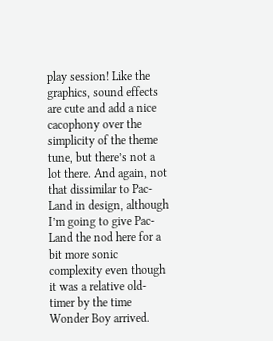play session! Like the graphics, sound effects are cute and add a nice cacophony over the simplicity of the theme tune, but there’s not a lot there. And again, not that dissimilar to Pac-Land in design, although I’m going to give Pac-Land the nod here for a bit more sonic complexity even though it was a relative old-timer by the time Wonder Boy arrived.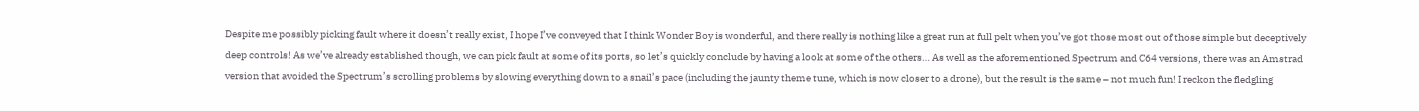Despite me possibly picking fault where it doesn’t really exist, I hope I’ve conveyed that I think Wonder Boy is wonderful, and there really is nothing like a great run at full pelt when you’ve got those most out of those simple but deceptively deep controls! As we’ve already established though, we can pick fault at some of its ports, so let’s quickly conclude by having a look at some of the others… As well as the aforementioned Spectrum and C64 versions, there was an Amstrad version that avoided the Spectrum’s scrolling problems by slowing everything down to a snail’s pace (including the jaunty theme tune, which is now closer to a drone), but the result is the same – not much fun! I reckon the fledgling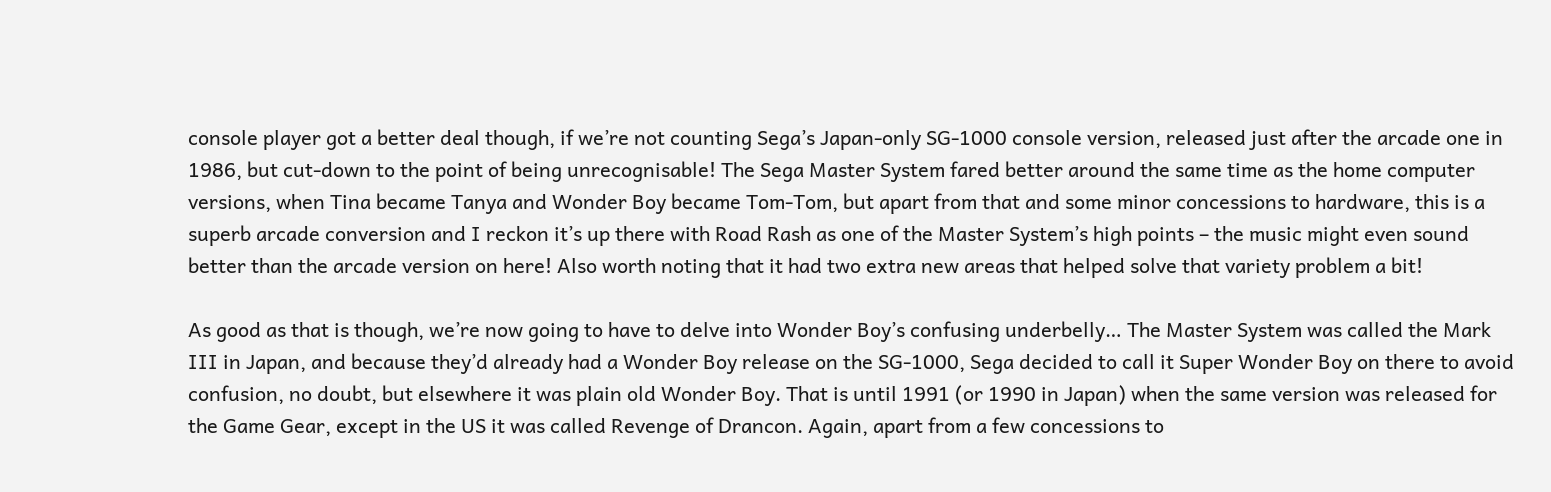console player got a better deal though, if we’re not counting Sega’s Japan-only SG-1000 console version, released just after the arcade one in 1986, but cut-down to the point of being unrecognisable! The Sega Master System fared better around the same time as the home computer versions, when Tina became Tanya and Wonder Boy became Tom-Tom, but apart from that and some minor concessions to hardware, this is a superb arcade conversion and I reckon it’s up there with Road Rash as one of the Master System’s high points – the music might even sound better than the arcade version on here! Also worth noting that it had two extra new areas that helped solve that variety problem a bit!

As good as that is though, we’re now going to have to delve into Wonder Boy’s confusing underbelly… The Master System was called the Mark III in Japan, and because they’d already had a Wonder Boy release on the SG-1000, Sega decided to call it Super Wonder Boy on there to avoid confusion, no doubt, but elsewhere it was plain old Wonder Boy. That is until 1991 (or 1990 in Japan) when the same version was released for the Game Gear, except in the US it was called Revenge of Drancon. Again, apart from a few concessions to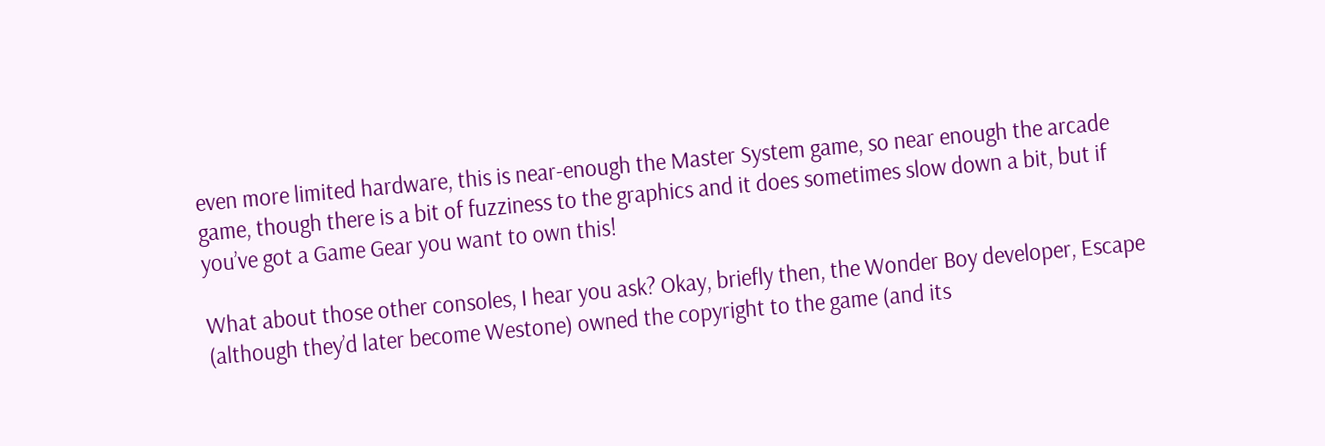even more limited hardware, this is near-enough the Master System game, so near enough the arcade game, though there is a bit of fuzziness to the graphics and it does sometimes slow down a bit, but if you’ve got a Game Gear you want to own this!

What about those other consoles, I hear you ask? Okay, briefly then, the Wonder Boy developer, Escape (although they’d later become Westone) owned the copyright to the game (and its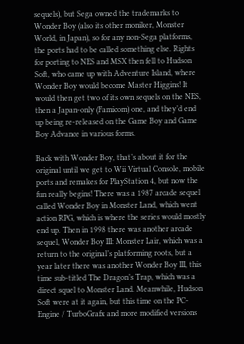sequels), but Sega owned the trademarks to Wonder Boy (also its other moniker, Monster World, in Japan), so for any non-Sega platforms, the ports had to be called something else. Rights for porting to NES and MSX then fell to Hudson Soft, who came up with Adventure Island, where Wonder Boy would become Master Higgins! It would then get two of its own sequels on the NES, then a Japan-only (Famicom) one, and they’d end up being re-released on the Game Boy and Game Boy Advance in various forms.

Back with Wonder Boy, that’s about it for the original until we get to Wii Virtual Console, mobile ports and remakes for PlayStation 4, but now the fun really begins! There was a 1987 arcade sequel called Wonder Boy in Monster Land, which went action RPG, which is where the series would mostly end up. Then in 1998 there was another arcade sequel, Wonder Boy III: Monster Lair, which was a return to the original’s platforming roots, but a year later there was another Wonder Boy III, this time sub-titled The Dragon’s Trap, which was a direct squel to Monster Land. Meanwhile, Hudson Soft were at it again, but this time on the PC-Engine / TurboGrafx and more modified versions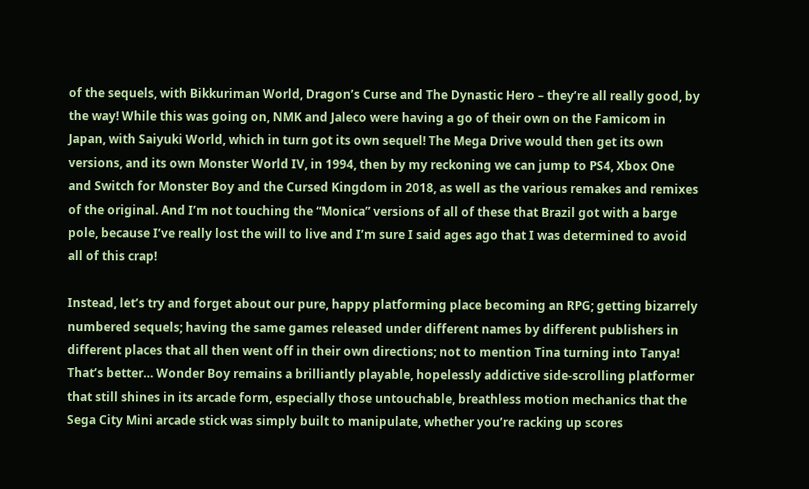of the sequels, with Bikkuriman World, Dragon’s Curse and The Dynastic Hero – they’re all really good, by the way! While this was going on, NMK and Jaleco were having a go of their own on the Famicom in Japan, with Saiyuki World, which in turn got its own sequel! The Mega Drive would then get its own versions, and its own Monster World IV, in 1994, then by my reckoning we can jump to PS4, Xbox One and Switch for Monster Boy and the Cursed Kingdom in 2018, as well as the various remakes and remixes of the original. And I’m not touching the “Monica” versions of all of these that Brazil got with a barge pole, because I’ve really lost the will to live and I’m sure I said ages ago that I was determined to avoid all of this crap!

Instead, let’s try and forget about our pure, happy platforming place becoming an RPG; getting bizarrely numbered sequels; having the same games released under different names by different publishers in different places that all then went off in their own directions; not to mention Tina turning into Tanya! That’s better… Wonder Boy remains a brilliantly playable, hopelessly addictive side-scrolling platformer that still shines in its arcade form, especially those untouchable, breathless motion mechanics that the Sega City Mini arcade stick was simply built to manipulate, whether you’re racking up scores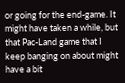or going for the end-game. It might have taken a while, but that Pac-Land game that I keep banging on about might have a bit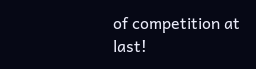of competition at last!